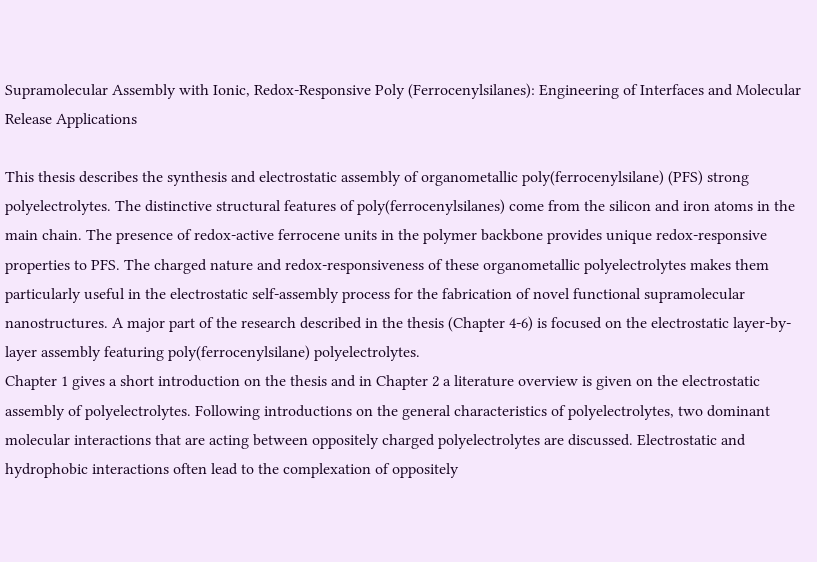Supramolecular Assembly with Ionic, Redox-Responsive Poly (Ferrocenylsilanes): Engineering of Interfaces and Molecular Release Applications

This thesis describes the synthesis and electrostatic assembly of organometallic poly(ferrocenylsilane) (PFS) strong polyelectrolytes. The distinctive structural features of poly(ferrocenylsilanes) come from the silicon and iron atoms in the main chain. The presence of redox-active ferrocene units in the polymer backbone provides unique redox-responsive properties to PFS. The charged nature and redox-responsiveness of these organometallic polyelectrolytes makes them particularly useful in the electrostatic self-assembly process for the fabrication of novel functional supramolecular nanostructures. A major part of the research described in the thesis (Chapter 4-6) is focused on the electrostatic layer-by-layer assembly featuring poly(ferrocenylsilane) polyelectrolytes.
Chapter 1 gives a short introduction on the thesis and in Chapter 2 a literature overview is given on the electrostatic assembly of polyelectrolytes. Following introductions on the general characteristics of polyelectrolytes, two dominant molecular interactions that are acting between oppositely charged polyelectrolytes are discussed. Electrostatic and hydrophobic interactions often lead to the complexation of oppositely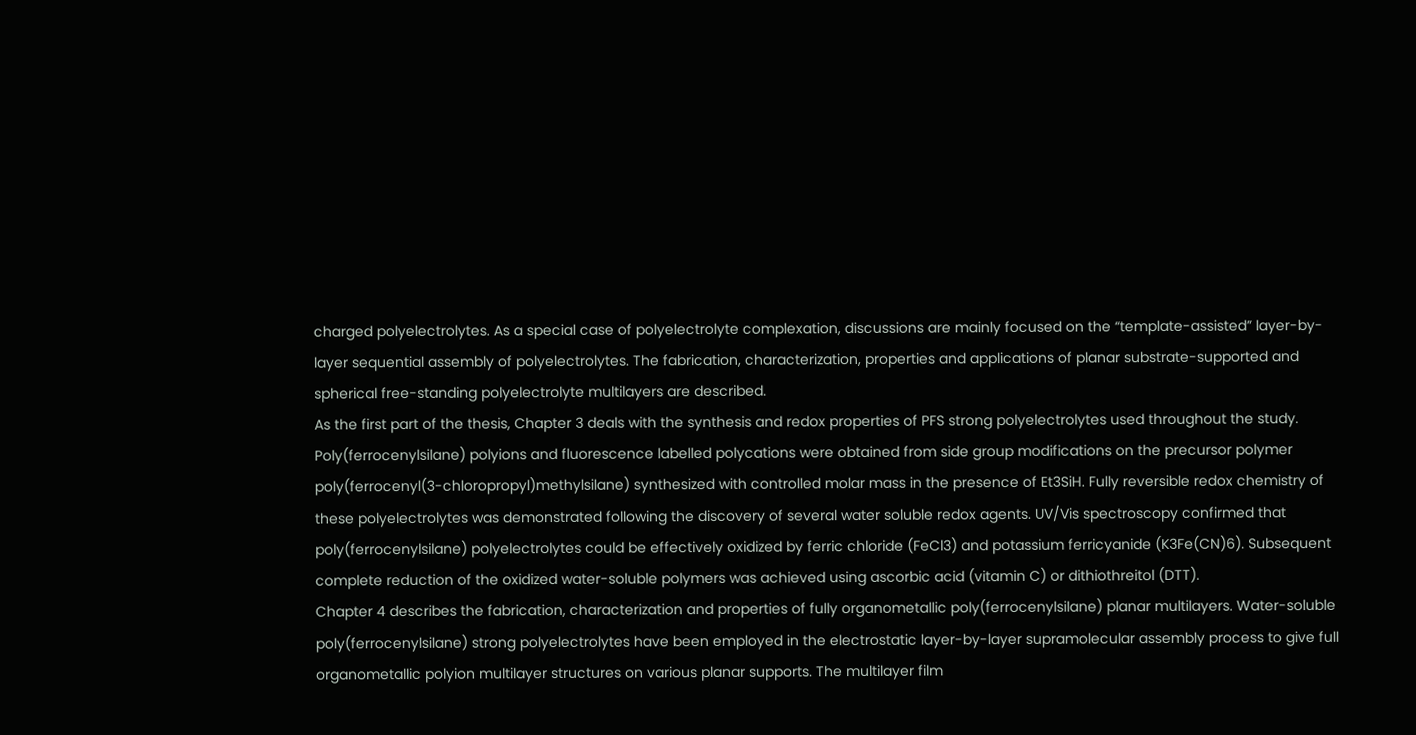charged polyelectrolytes. As a special case of polyelectrolyte complexation, discussions are mainly focused on the “template-assisted” layer-by-layer sequential assembly of polyelectrolytes. The fabrication, characterization, properties and applications of planar substrate-supported and spherical free-standing polyelectrolyte multilayers are described.
As the first part of the thesis, Chapter 3 deals with the synthesis and redox properties of PFS strong polyelectrolytes used throughout the study. Poly(ferrocenylsilane) polyions and fluorescence labelled polycations were obtained from side group modifications on the precursor polymer poly(ferrocenyl(3-chloropropyl)methylsilane) synthesized with controlled molar mass in the presence of Et3SiH. Fully reversible redox chemistry of these polyelectrolytes was demonstrated following the discovery of several water soluble redox agents. UV/Vis spectroscopy confirmed that poly(ferrocenylsilane) polyelectrolytes could be effectively oxidized by ferric chloride (FeCl3) and potassium ferricyanide (K3Fe(CN)6). Subsequent complete reduction of the oxidized water-soluble polymers was achieved using ascorbic acid (vitamin C) or dithiothreitol (DTT).
Chapter 4 describes the fabrication, characterization and properties of fully organometallic poly(ferrocenylsilane) planar multilayers. Water-soluble poly(ferrocenylsilane) strong polyelectrolytes have been employed in the electrostatic layer-by-layer supramolecular assembly process to give full organometallic polyion multilayer structures on various planar supports. The multilayer film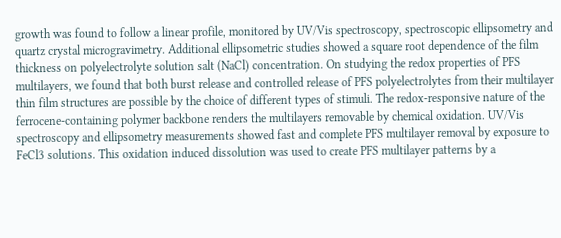growth was found to follow a linear profile, monitored by UV/Vis spectroscopy, spectroscopic ellipsometry and quartz crystal microgravimetry. Additional ellipsometric studies showed a square root dependence of the film thickness on polyelectrolyte solution salt (NaCl) concentration. On studying the redox properties of PFS multilayers, we found that both burst release and controlled release of PFS polyelectrolytes from their multilayer thin film structures are possible by the choice of different types of stimuli. The redox-responsive nature of the ferrocene-containing polymer backbone renders the multilayers removable by chemical oxidation. UV/Vis spectroscopy and ellipsometry measurements showed fast and complete PFS multilayer removal by exposure to FeCl3 solutions. This oxidation induced dissolution was used to create PFS multilayer patterns by a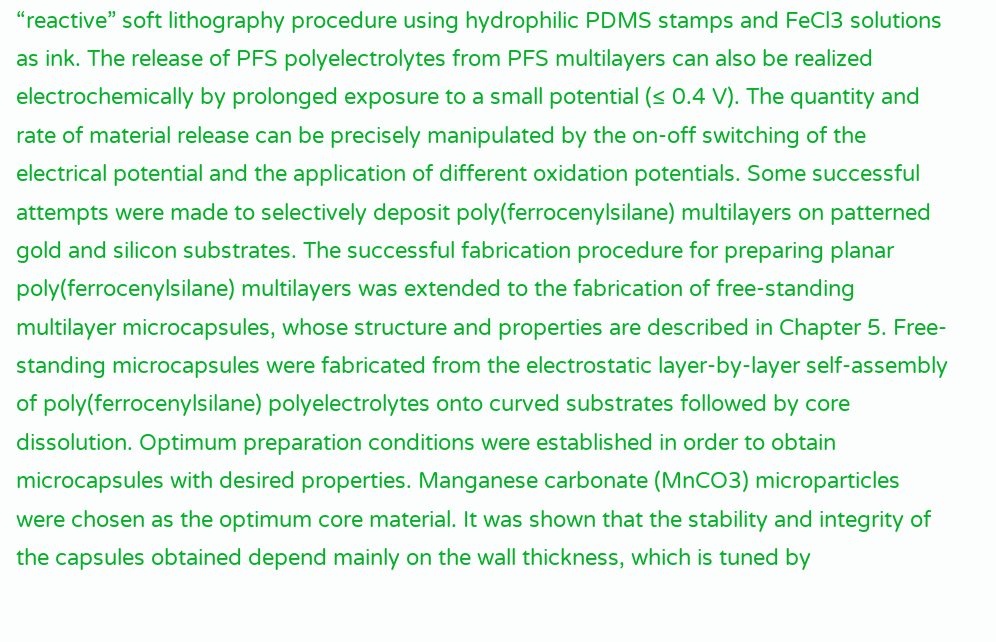“reactive” soft lithography procedure using hydrophilic PDMS stamps and FeCl3 solutions as ink. The release of PFS polyelectrolytes from PFS multilayers can also be realized electrochemically by prolonged exposure to a small potential (≤ 0.4 V). The quantity and rate of material release can be precisely manipulated by the on-off switching of the electrical potential and the application of different oxidation potentials. Some successful attempts were made to selectively deposit poly(ferrocenylsilane) multilayers on patterned gold and silicon substrates. The successful fabrication procedure for preparing planar poly(ferrocenylsilane) multilayers was extended to the fabrication of free-standing multilayer microcapsules, whose structure and properties are described in Chapter 5. Free-standing microcapsules were fabricated from the electrostatic layer-by-layer self-assembly of poly(ferrocenylsilane) polyelectrolytes onto curved substrates followed by core dissolution. Optimum preparation conditions were established in order to obtain microcapsules with desired properties. Manganese carbonate (MnCO3) microparticles were chosen as the optimum core material. It was shown that the stability and integrity of the capsules obtained depend mainly on the wall thickness, which is tuned by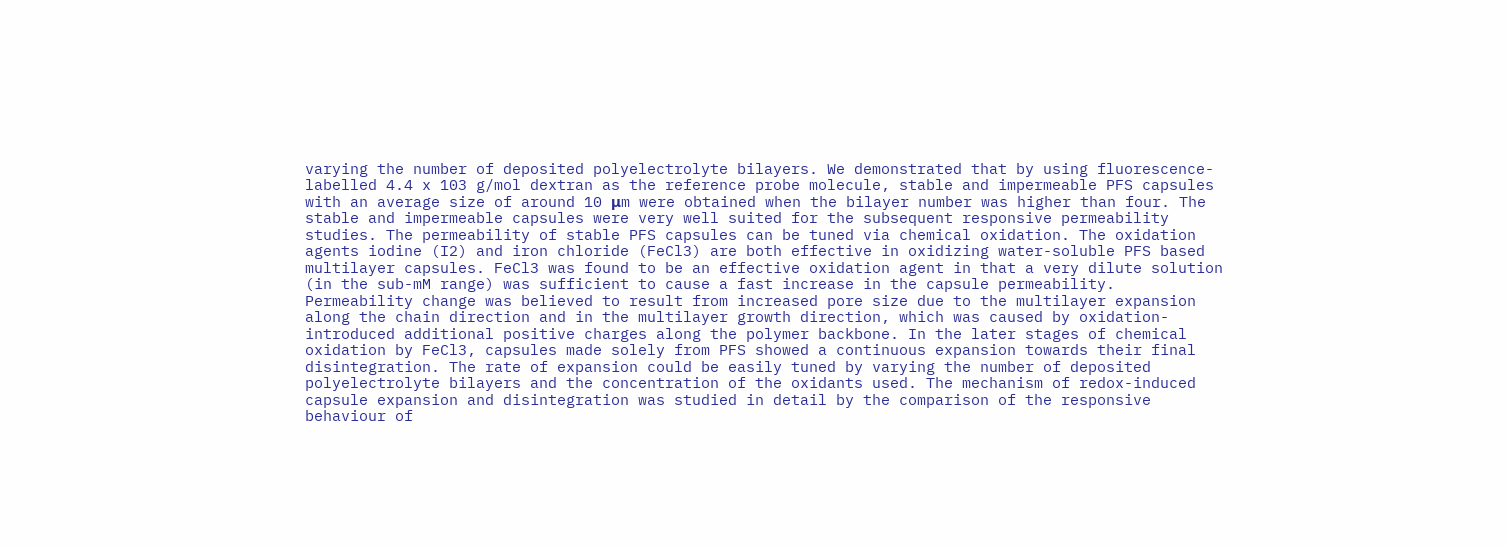varying the number of deposited polyelectrolyte bilayers. We demonstrated that by using fluorescence-labelled 4.4 x 103 g/mol dextran as the reference probe molecule, stable and impermeable PFS capsules with an average size of around 10 μm were obtained when the bilayer number was higher than four. The stable and impermeable capsules were very well suited for the subsequent responsive permeability studies. The permeability of stable PFS capsules can be tuned via chemical oxidation. The oxidation agents iodine (I2) and iron chloride (FeCl3) are both effective in oxidizing water-soluble PFS based multilayer capsules. FeCl3 was found to be an effective oxidation agent in that a very dilute solution (in the sub-mM range) was sufficient to cause a fast increase in the capsule permeability. Permeability change was believed to result from increased pore size due to the multilayer expansion along the chain direction and in the multilayer growth direction, which was caused by oxidation-introduced additional positive charges along the polymer backbone. In the later stages of chemical oxidation by FeCl3, capsules made solely from PFS showed a continuous expansion towards their final disintegration. The rate of expansion could be easily tuned by varying the number of deposited polyelectrolyte bilayers and the concentration of the oxidants used. The mechanism of redox-induced capsule expansion and disintegration was studied in detail by the comparison of the responsive behaviour of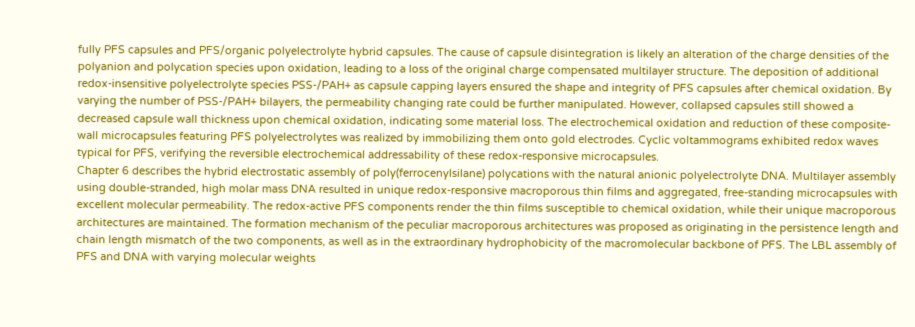fully PFS capsules and PFS/organic polyelectrolyte hybrid capsules. The cause of capsule disintegration is likely an alteration of the charge densities of the polyanion and polycation species upon oxidation, leading to a loss of the original charge compensated multilayer structure. The deposition of additional redox-insensitive polyelectrolyte species PSS-/PAH+ as capsule capping layers ensured the shape and integrity of PFS capsules after chemical oxidation. By varying the number of PSS-/PAH+ bilayers, the permeability changing rate could be further manipulated. However, collapsed capsules still showed a decreased capsule wall thickness upon chemical oxidation, indicating some material loss. The electrochemical oxidation and reduction of these composite-wall microcapsules featuring PFS polyelectrolytes was realized by immobilizing them onto gold electrodes. Cyclic voltammograms exhibited redox waves typical for PFS, verifying the reversible electrochemical addressability of these redox-responsive microcapsules.
Chapter 6 describes the hybrid electrostatic assembly of poly(ferrocenylsilane) polycations with the natural anionic polyelectrolyte DNA. Multilayer assembly using double-stranded, high molar mass DNA resulted in unique redox-responsive macroporous thin films and aggregated, free-standing microcapsules with excellent molecular permeability. The redox-active PFS components render the thin films susceptible to chemical oxidation, while their unique macroporous architectures are maintained. The formation mechanism of the peculiar macroporous architectures was proposed as originating in the persistence length and chain length mismatch of the two components, as well as in the extraordinary hydrophobicity of the macromolecular backbone of PFS. The LBL assembly of PFS and DNA with varying molecular weights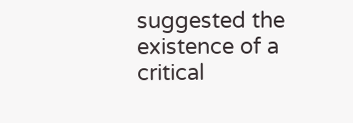suggested the existence of a critical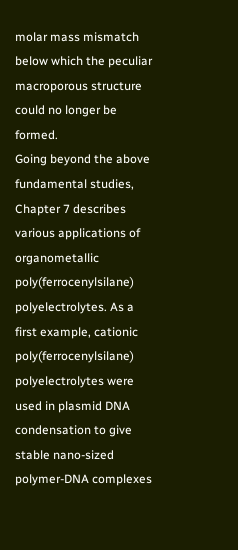molar mass mismatch below which the peculiar macroporous structure could no longer be formed.
Going beyond the above fundamental studies, Chapter 7 describes various applications of organometallic poly(ferrocenylsilane) polyelectrolytes. As a first example, cationic poly(ferrocenylsilane) polyelectrolytes were used in plasmid DNA condensation to give stable nano-sized polymer-DNA complexes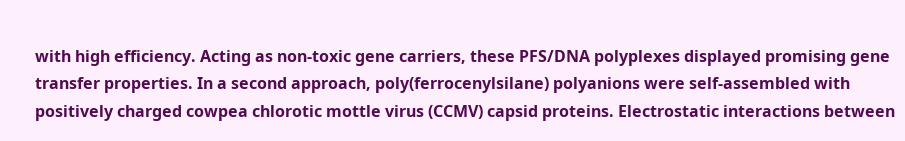with high efficiency. Acting as non-toxic gene carriers, these PFS/DNA polyplexes displayed promising gene transfer properties. In a second approach, poly(ferrocenylsilane) polyanions were self-assembled with positively charged cowpea chlorotic mottle virus (CCMV) capsid proteins. Electrostatic interactions between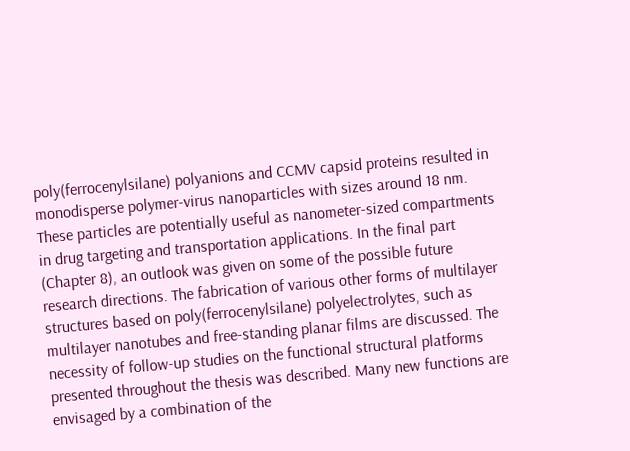poly(ferrocenylsilane) polyanions and CCMV capsid proteins resulted in monodisperse polymer-virus nanoparticles with sizes around 18 nm. These particles are potentially useful as nanometer-sized compartments in drug targeting and transportation applications. In the final part (Chapter 8), an outlook was given on some of the possible future research directions. The fabrication of various other forms of multilayer structures based on poly(ferrocenylsilane) polyelectrolytes, such as multilayer nanotubes and free-standing planar films are discussed. The necessity of follow-up studies on the functional structural platforms presented throughout the thesis was described. Many new functions are envisaged by a combination of the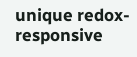unique redox-responsive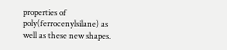properties of poly(ferrocenylsilane) as well as these new shapes.